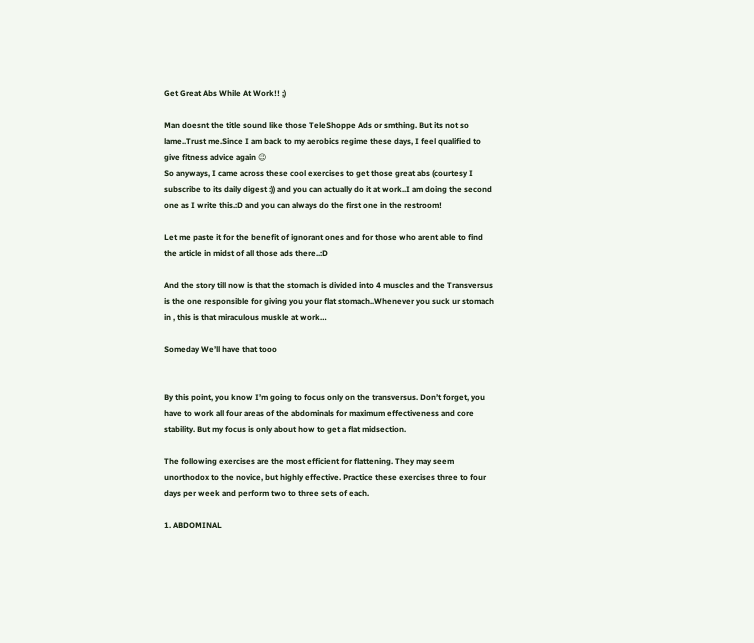Get Great Abs While At Work!! ;)

Man doesnt the title sound like those TeleShoppe Ads or smthing. But its not so lame..Trust me.Since I am back to my aerobics regime these days, I feel qualified to give fitness advice again 😉
So anyways, I came across these cool exercises to get those great abs (courtesy I subscribe to its daily digest :)) and you can actually do it at work..I am doing the second one as I write this.:D and you can always do the first one in the restroom!

Let me paste it for the benefit of ignorant ones and for those who arent able to find the article in midst of all those ads there..:D

And the story till now is that the stomach is divided into 4 muscles and the Transversus is the one responsible for giving you your flat stomach..Whenever you suck ur stomach in , this is that miraculous muskle at work…

Someday We’ll have that tooo


By this point, you know I’m going to focus only on the transversus. Don’t forget, you have to work all four areas of the abdominals for maximum effectiveness and core stability. But my focus is only about how to get a flat midsection.

The following exercises are the most efficient for flattening. They may seem unorthodox to the novice, but highly effective. Practice these exercises three to four days per week and perform two to three sets of each.

1. ABDOMINAL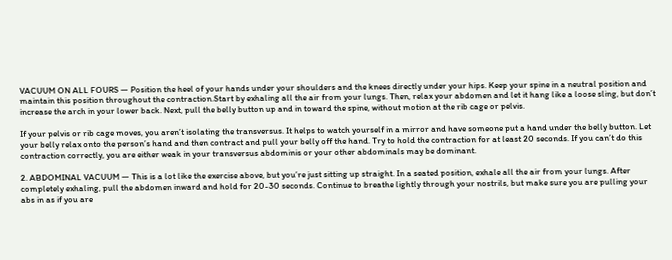VACUUM ON ALL FOURS — Position the heel of your hands under your shoulders and the knees directly under your hips. Keep your spine in a neutral position and maintain this position throughout the contraction.Start by exhaling all the air from your lungs. Then, relax your abdomen and let it hang like a loose sling, but don’t increase the arch in your lower back. Next, pull the belly button up and in toward the spine, without motion at the rib cage or pelvis.

If your pelvis or rib cage moves, you aren’t isolating the transversus. It helps to watch yourself in a mirror and have someone put a hand under the belly button. Let your belly relax onto the person’s hand and then contract and pull your belly off the hand. Try to hold the contraction for at least 20 seconds. If you can’t do this contraction correctly, you are either weak in your transversus abdominis or your other abdominals may be dominant.

2. ABDOMINAL VACUUM — This is a lot like the exercise above, but you’re just sitting up straight. In a seated position, exhale all the air from your lungs. After completely exhaling, pull the abdomen inward and hold for 20-30 seconds. Continue to breathe lightly through your nostrils, but make sure you are pulling your abs in as if you are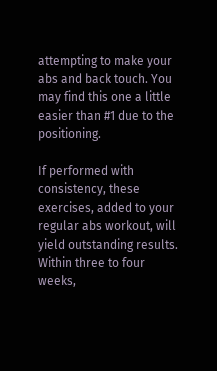attempting to make your abs and back touch. You may find this one a little easier than #1 due to the positioning.

If performed with consistency, these exercises, added to your regular abs workout, will yield outstanding results. Within three to four weeks,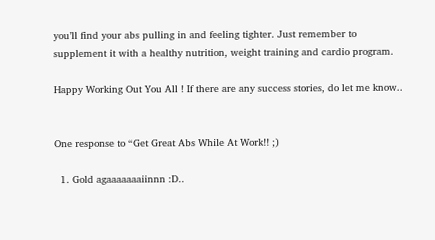you’ll find your abs pulling in and feeling tighter. Just remember to supplement it with a healthy nutrition, weight training and cardio program.

Happy Working Out You All ! If there are any success stories, do let me know..


One response to “Get Great Abs While At Work!! ;)

  1. Gold agaaaaaaaiinnn :D..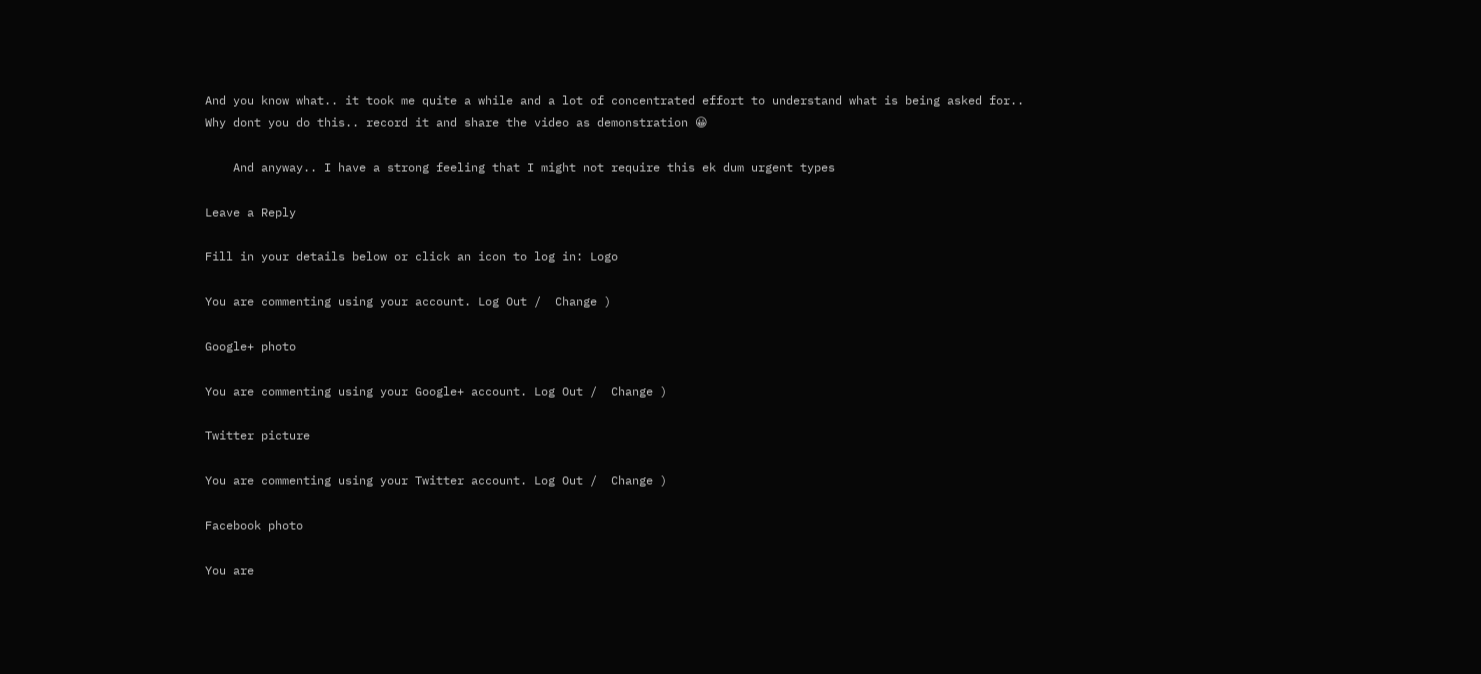And you know what.. it took me quite a while and a lot of concentrated effort to understand what is being asked for.. Why dont you do this.. record it and share the video as demonstration 😀

    And anyway.. I have a strong feeling that I might not require this ek dum urgent types

Leave a Reply

Fill in your details below or click an icon to log in: Logo

You are commenting using your account. Log Out /  Change )

Google+ photo

You are commenting using your Google+ account. Log Out /  Change )

Twitter picture

You are commenting using your Twitter account. Log Out /  Change )

Facebook photo

You are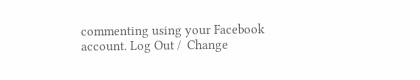commenting using your Facebook account. Log Out /  Change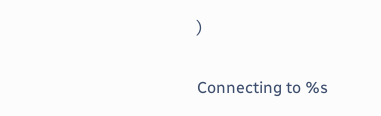)


Connecting to %s